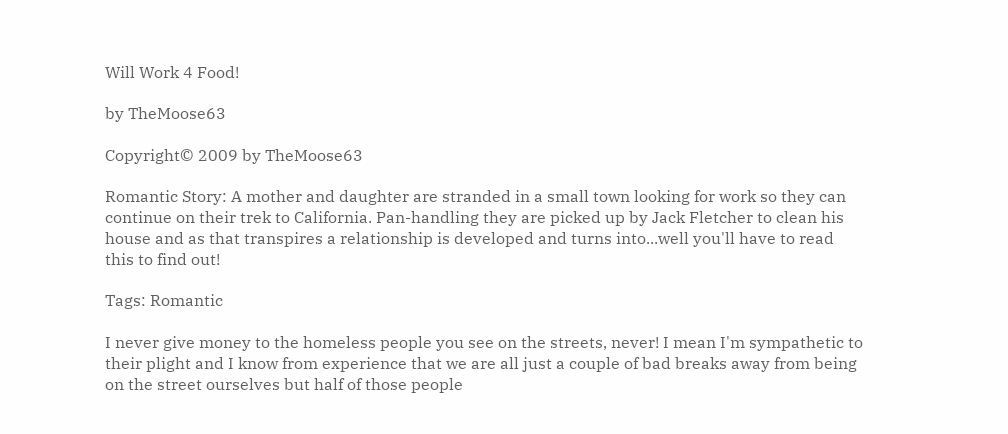Will Work 4 Food!

by TheMoose63

Copyright© 2009 by TheMoose63

Romantic Story: A mother and daughter are stranded in a small town looking for work so they can continue on their trek to California. Pan-handling they are picked up by Jack Fletcher to clean his house and as that transpires a relationship is developed and turns into...well you'll have to read this to find out!

Tags: Romantic

I never give money to the homeless people you see on the streets, never! I mean I'm sympathetic to their plight and I know from experience that we are all just a couple of bad breaks away from being on the street ourselves but half of those people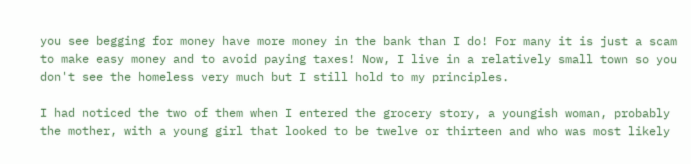you see begging for money have more money in the bank than I do! For many it is just a scam to make easy money and to avoid paying taxes! Now, I live in a relatively small town so you don't see the homeless very much but I still hold to my principles.

I had noticed the two of them when I entered the grocery story, a youngish woman, probably the mother, with a young girl that looked to be twelve or thirteen and who was most likely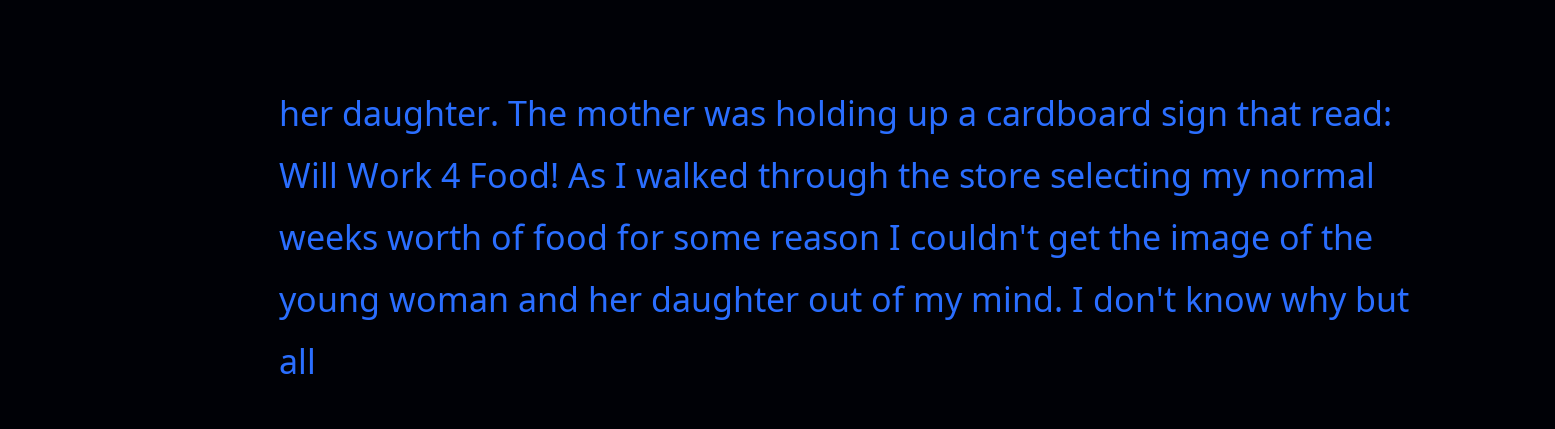her daughter. The mother was holding up a cardboard sign that read: Will Work 4 Food! As I walked through the store selecting my normal weeks worth of food for some reason I couldn't get the image of the young woman and her daughter out of my mind. I don't know why but all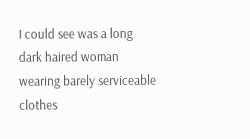I could see was a long dark haired woman wearing barely serviceable clothes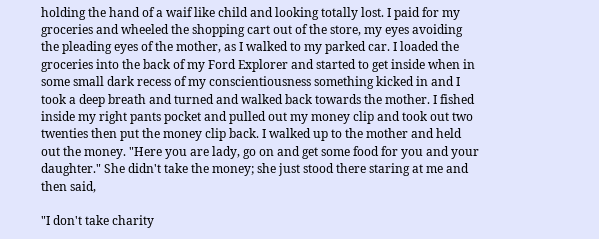holding the hand of a waif like child and looking totally lost. I paid for my groceries and wheeled the shopping cart out of the store, my eyes avoiding the pleading eyes of the mother, as I walked to my parked car. I loaded the groceries into the back of my Ford Explorer and started to get inside when in some small dark recess of my conscientiousness something kicked in and I took a deep breath and turned and walked back towards the mother. I fished inside my right pants pocket and pulled out my money clip and took out two twenties then put the money clip back. I walked up to the mother and held out the money. "Here you are lady, go on and get some food for you and your daughter." She didn't take the money; she just stood there staring at me and then said,

"I don't take charity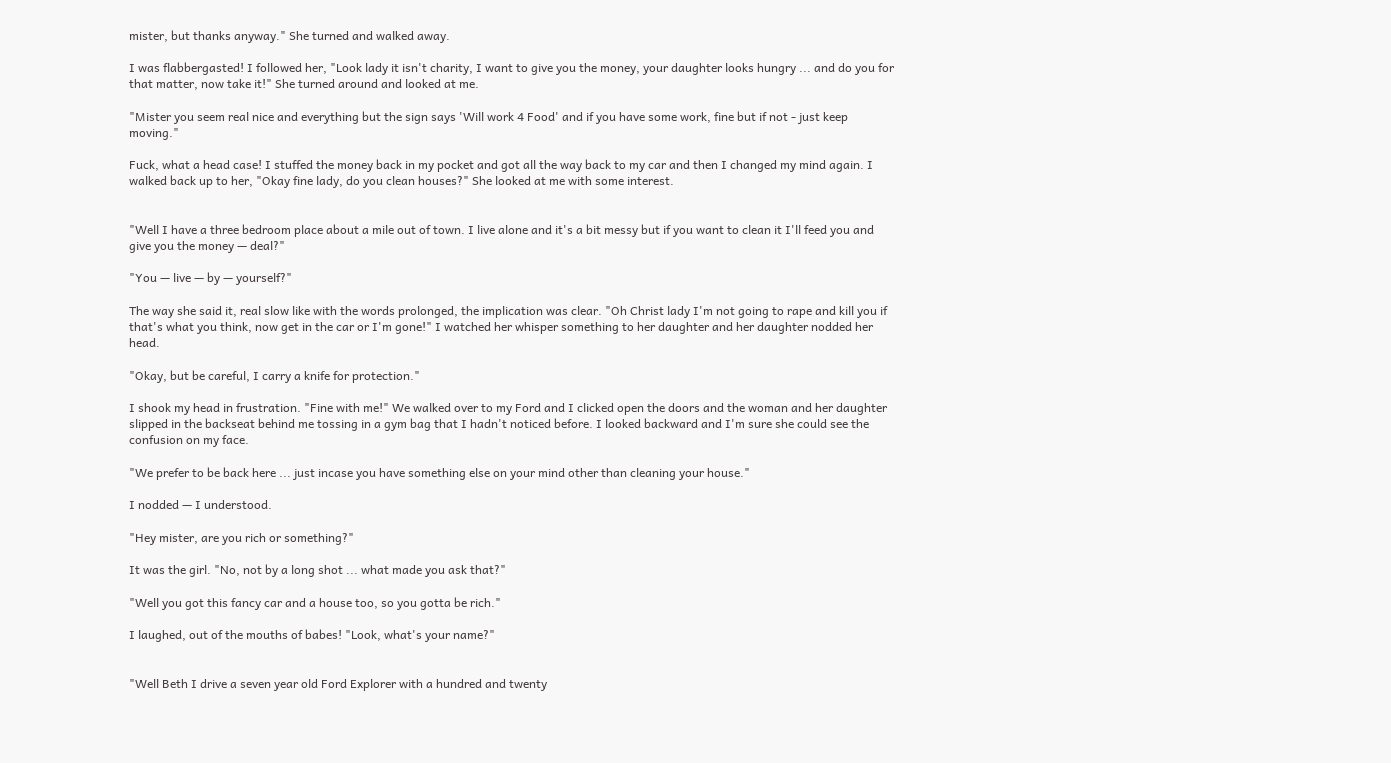mister, but thanks anyway." She turned and walked away.

I was flabbergasted! I followed her, "Look lady it isn't charity, I want to give you the money, your daughter looks hungry ... and do you for that matter, now take it!" She turned around and looked at me.

"Mister you seem real nice and everything but the sign says 'Will work 4 Food' and if you have some work, fine but if not - just keep moving."

Fuck, what a head case! I stuffed the money back in my pocket and got all the way back to my car and then I changed my mind again. I walked back up to her, "Okay fine lady, do you clean houses?" She looked at me with some interest.


"Well I have a three bedroom place about a mile out of town. I live alone and it's a bit messy but if you want to clean it I'll feed you and give you the money — deal?"

"You — live — by — yourself?"

The way she said it, real slow like with the words prolonged, the implication was clear. "Oh Christ lady I'm not going to rape and kill you if that's what you think, now get in the car or I'm gone!" I watched her whisper something to her daughter and her daughter nodded her head.

"Okay, but be careful, I carry a knife for protection."

I shook my head in frustration. "Fine with me!" We walked over to my Ford and I clicked open the doors and the woman and her daughter slipped in the backseat behind me tossing in a gym bag that I hadn't noticed before. I looked backward and I'm sure she could see the confusion on my face.

"We prefer to be back here ... just incase you have something else on your mind other than cleaning your house."

I nodded — I understood.

"Hey mister, are you rich or something?"

It was the girl. "No, not by a long shot ... what made you ask that?"

"Well you got this fancy car and a house too, so you gotta be rich."

I laughed, out of the mouths of babes! "Look, what's your name?"


"Well Beth I drive a seven year old Ford Explorer with a hundred and twenty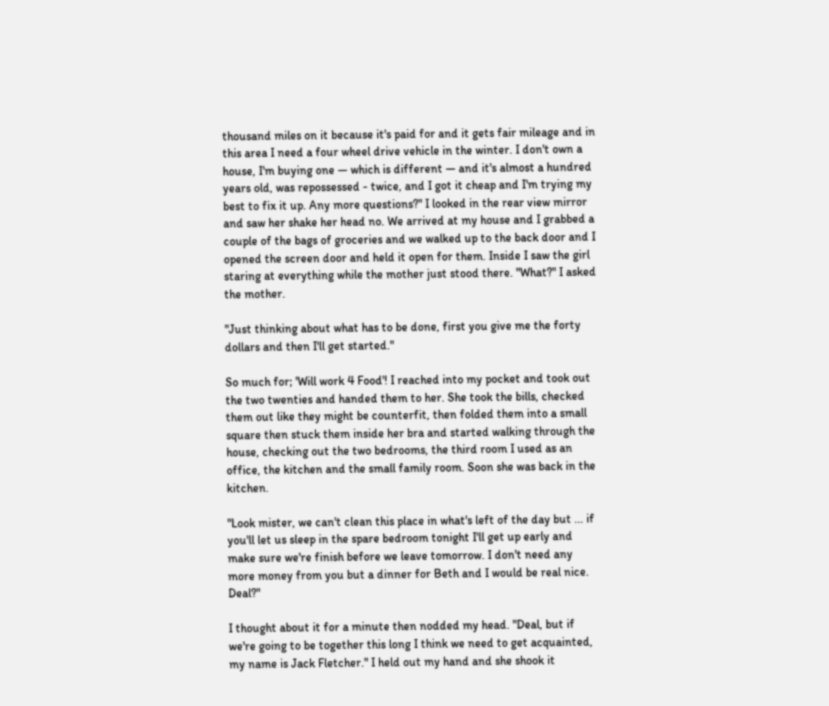thousand miles on it because it's paid for and it gets fair mileage and in this area I need a four wheel drive vehicle in the winter. I don't own a house, I'm buying one — which is different — and it's almost a hundred years old, was repossessed - twice, and I got it cheap and I'm trying my best to fix it up. Any more questions?" I looked in the rear view mirror and saw her shake her head no. We arrived at my house and I grabbed a couple of the bags of groceries and we walked up to the back door and I opened the screen door and held it open for them. Inside I saw the girl staring at everything while the mother just stood there. "What?" I asked the mother.

"Just thinking about what has to be done, first you give me the forty dollars and then I'll get started."

So much for; 'Will work 4 Food'! I reached into my pocket and took out the two twenties and handed them to her. She took the bills, checked them out like they might be counterfit, then folded them into a small square then stuck them inside her bra and started walking through the house, checking out the two bedrooms, the third room I used as an office, the kitchen and the small family room. Soon she was back in the kitchen.

"Look mister, we can't clean this place in what's left of the day but ... if you'll let us sleep in the spare bedroom tonight I'll get up early and make sure we're finish before we leave tomorrow. I don't need any more money from you but a dinner for Beth and I would be real nice. Deal?"

I thought about it for a minute then nodded my head. "Deal, but if we're going to be together this long I think we need to get acquainted, my name is Jack Fletcher." I held out my hand and she shook it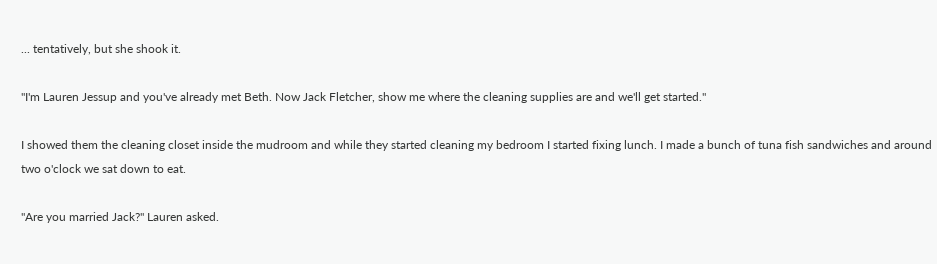... tentatively, but she shook it.

"I'm Lauren Jessup and you've already met Beth. Now Jack Fletcher, show me where the cleaning supplies are and we'll get started."

I showed them the cleaning closet inside the mudroom and while they started cleaning my bedroom I started fixing lunch. I made a bunch of tuna fish sandwiches and around two o'clock we sat down to eat.

"Are you married Jack?" Lauren asked.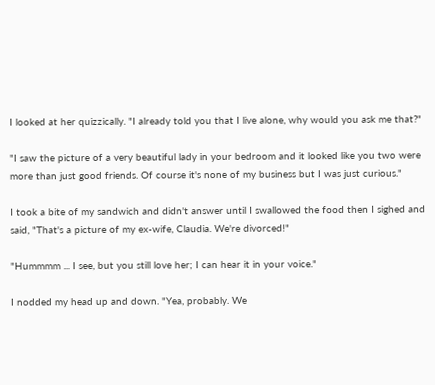I looked at her quizzically. "I already told you that I live alone, why would you ask me that?"

"I saw the picture of a very beautiful lady in your bedroom and it looked like you two were more than just good friends. Of course it's none of my business but I was just curious."

I took a bite of my sandwich and didn't answer until I swallowed the food then I sighed and said, "That's a picture of my ex-wife, Claudia. We're divorced!"

"Hummmm ... I see, but you still love her; I can hear it in your voice."

I nodded my head up and down. "Yea, probably. We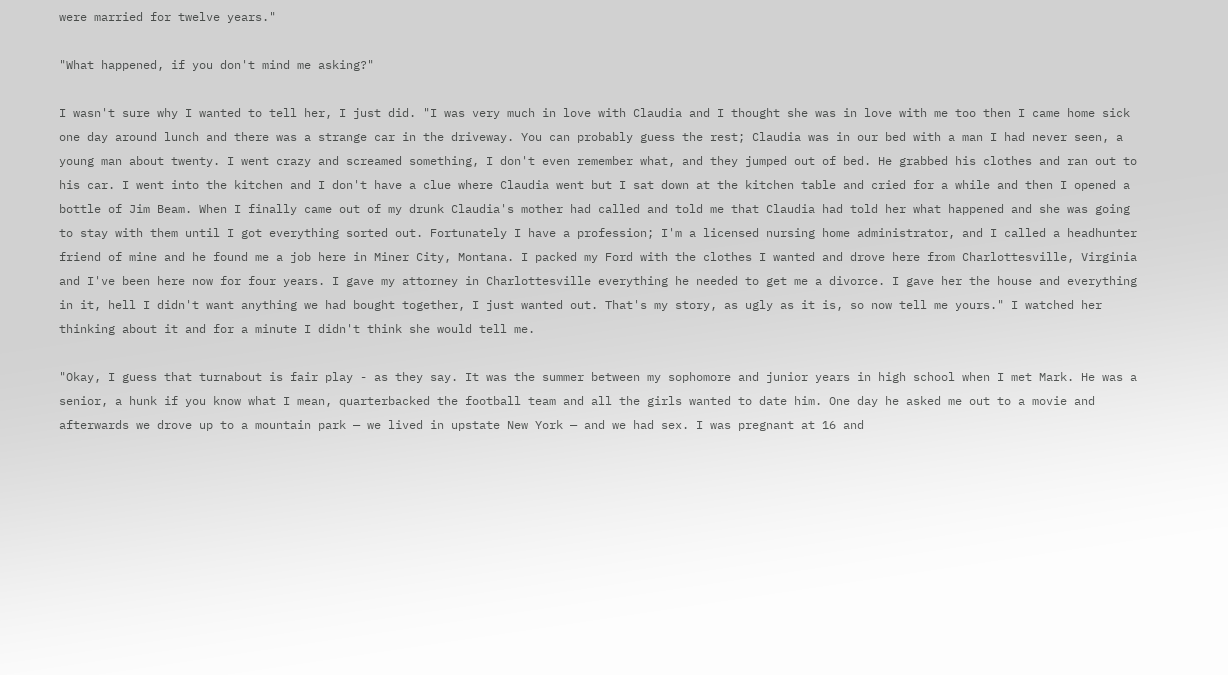were married for twelve years."

"What happened, if you don't mind me asking?"

I wasn't sure why I wanted to tell her, I just did. "I was very much in love with Claudia and I thought she was in love with me too then I came home sick one day around lunch and there was a strange car in the driveway. You can probably guess the rest; Claudia was in our bed with a man I had never seen, a young man about twenty. I went crazy and screamed something, I don't even remember what, and they jumped out of bed. He grabbed his clothes and ran out to his car. I went into the kitchen and I don't have a clue where Claudia went but I sat down at the kitchen table and cried for a while and then I opened a bottle of Jim Beam. When I finally came out of my drunk Claudia's mother had called and told me that Claudia had told her what happened and she was going to stay with them until I got everything sorted out. Fortunately I have a profession; I'm a licensed nursing home administrator, and I called a headhunter friend of mine and he found me a job here in Miner City, Montana. I packed my Ford with the clothes I wanted and drove here from Charlottesville, Virginia and I've been here now for four years. I gave my attorney in Charlottesville everything he needed to get me a divorce. I gave her the house and everything in it, hell I didn't want anything we had bought together, I just wanted out. That's my story, as ugly as it is, so now tell me yours." I watched her thinking about it and for a minute I didn't think she would tell me.

"Okay, I guess that turnabout is fair play - as they say. It was the summer between my sophomore and junior years in high school when I met Mark. He was a senior, a hunk if you know what I mean, quarterbacked the football team and all the girls wanted to date him. One day he asked me out to a movie and afterwards we drove up to a mountain park — we lived in upstate New York — and we had sex. I was pregnant at 16 and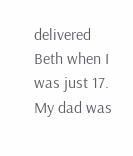delivered Beth when I was just 17. My dad was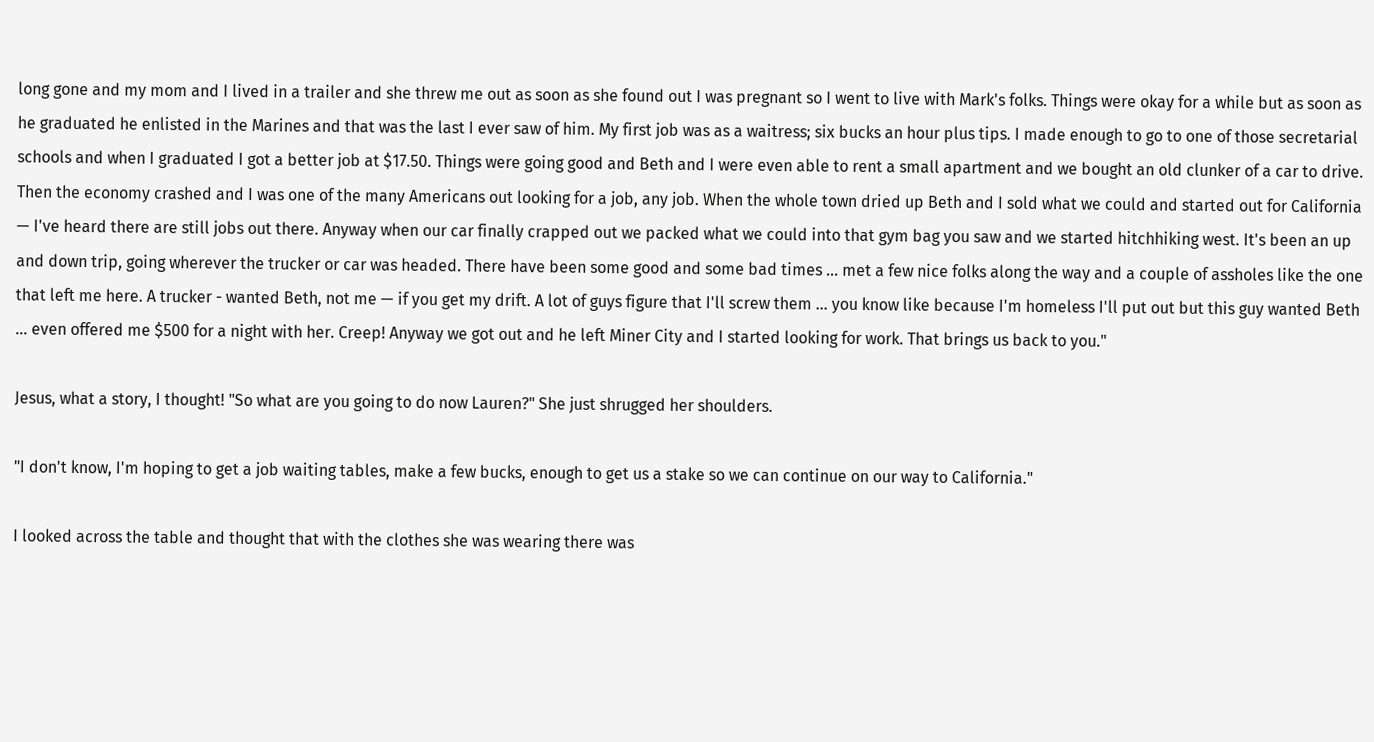long gone and my mom and I lived in a trailer and she threw me out as soon as she found out I was pregnant so I went to live with Mark's folks. Things were okay for a while but as soon as he graduated he enlisted in the Marines and that was the last I ever saw of him. My first job was as a waitress; six bucks an hour plus tips. I made enough to go to one of those secretarial schools and when I graduated I got a better job at $17.50. Things were going good and Beth and I were even able to rent a small apartment and we bought an old clunker of a car to drive. Then the economy crashed and I was one of the many Americans out looking for a job, any job. When the whole town dried up Beth and I sold what we could and started out for California — I've heard there are still jobs out there. Anyway when our car finally crapped out we packed what we could into that gym bag you saw and we started hitchhiking west. It's been an up and down trip, going wherever the trucker or car was headed. There have been some good and some bad times ... met a few nice folks along the way and a couple of assholes like the one that left me here. A trucker - wanted Beth, not me — if you get my drift. A lot of guys figure that I'll screw them ... you know like because I'm homeless I'll put out but this guy wanted Beth ... even offered me $500 for a night with her. Creep! Anyway we got out and he left Miner City and I started looking for work. That brings us back to you."

Jesus, what a story, I thought! "So what are you going to do now Lauren?" She just shrugged her shoulders.

"I don't know, I'm hoping to get a job waiting tables, make a few bucks, enough to get us a stake so we can continue on our way to California."

I looked across the table and thought that with the clothes she was wearing there was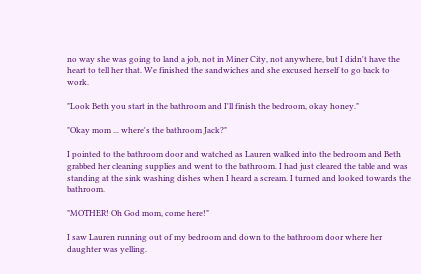no way she was going to land a job, not in Miner City, not anywhere, but I didn't have the heart to tell her that. We finished the sandwiches and she excused herself to go back to work.

"Look Beth you start in the bathroom and I'll finish the bedroom, okay honey."

"Okay mom ... where's the bathroom Jack?"

I pointed to the bathroom door and watched as Lauren walked into the bedroom and Beth grabbed her cleaning supplies and went to the bathroom. I had just cleared the table and was standing at the sink washing dishes when I heard a scream. I turned and looked towards the bathroom.

"MOTHER! Oh God mom, come here!"

I saw Lauren running out of my bedroom and down to the bathroom door where her daughter was yelling.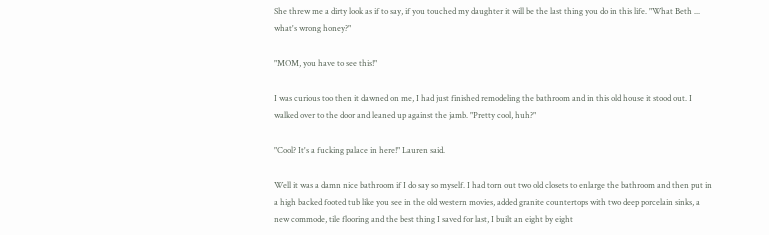She threw me a dirty look as if to say, if you touched my daughter it will be the last thing you do in this life. "What Beth ... what's wrong honey?"

"MOM, you have to see this!"

I was curious too then it dawned on me, I had just finished remodeling the bathroom and in this old house it stood out. I walked over to the door and leaned up against the jamb. "Pretty cool, huh?"

"Cool? It's a fucking palace in here!" Lauren said.

Well it was a damn nice bathroom if I do say so myself. I had torn out two old closets to enlarge the bathroom and then put in a high backed footed tub like you see in the old western movies, added granite countertops with two deep porcelain sinks, a new commode, tile flooring and the best thing I saved for last, I built an eight by eight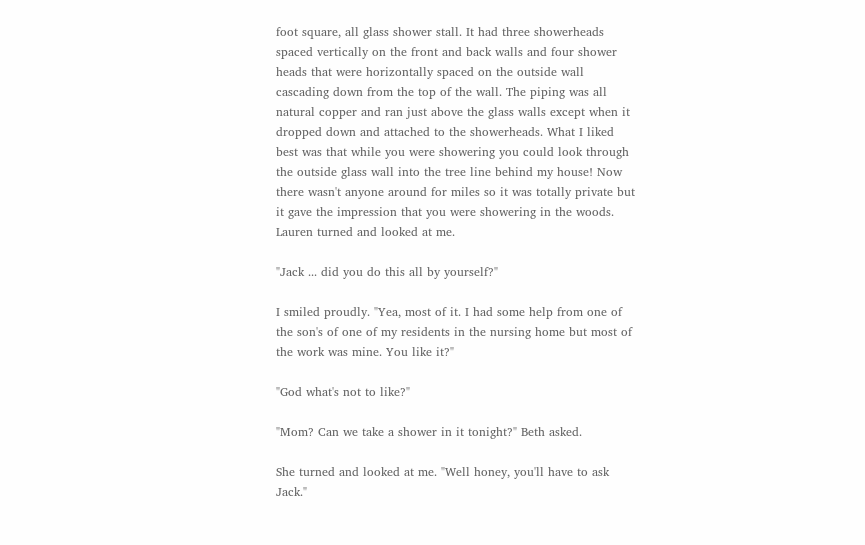foot square, all glass shower stall. It had three showerheads spaced vertically on the front and back walls and four shower heads that were horizontally spaced on the outside wall cascading down from the top of the wall. The piping was all natural copper and ran just above the glass walls except when it dropped down and attached to the showerheads. What I liked best was that while you were showering you could look through the outside glass wall into the tree line behind my house! Now there wasn't anyone around for miles so it was totally private but it gave the impression that you were showering in the woods. Lauren turned and looked at me.

"Jack ... did you do this all by yourself?"

I smiled proudly. "Yea, most of it. I had some help from one of the son's of one of my residents in the nursing home but most of the work was mine. You like it?"

"God what's not to like?"

"Mom? Can we take a shower in it tonight?" Beth asked.

She turned and looked at me. "Well honey, you'll have to ask Jack."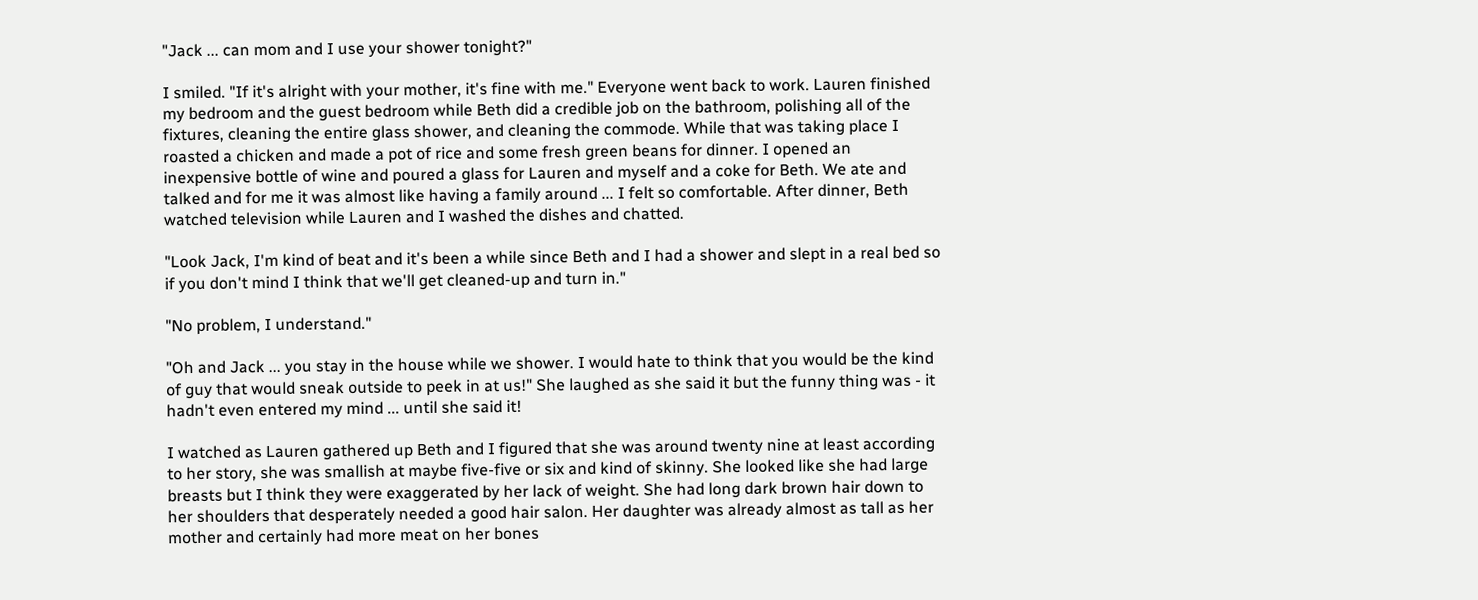"Jack ... can mom and I use your shower tonight?"

I smiled. "If it's alright with your mother, it's fine with me." Everyone went back to work. Lauren finished my bedroom and the guest bedroom while Beth did a credible job on the bathroom, polishing all of the fixtures, cleaning the entire glass shower, and cleaning the commode. While that was taking place I roasted a chicken and made a pot of rice and some fresh green beans for dinner. I opened an inexpensive bottle of wine and poured a glass for Lauren and myself and a coke for Beth. We ate and talked and for me it was almost like having a family around ... I felt so comfortable. After dinner, Beth watched television while Lauren and I washed the dishes and chatted.

"Look Jack, I'm kind of beat and it's been a while since Beth and I had a shower and slept in a real bed so if you don't mind I think that we'll get cleaned-up and turn in."

"No problem, I understand."

"Oh and Jack ... you stay in the house while we shower. I would hate to think that you would be the kind of guy that would sneak outside to peek in at us!" She laughed as she said it but the funny thing was - it hadn't even entered my mind ... until she said it!

I watched as Lauren gathered up Beth and I figured that she was around twenty nine at least according to her story, she was smallish at maybe five-five or six and kind of skinny. She looked like she had large breasts but I think they were exaggerated by her lack of weight. She had long dark brown hair down to her shoulders that desperately needed a good hair salon. Her daughter was already almost as tall as her mother and certainly had more meat on her bones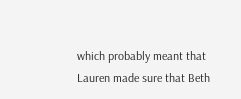which probably meant that Lauren made sure that Beth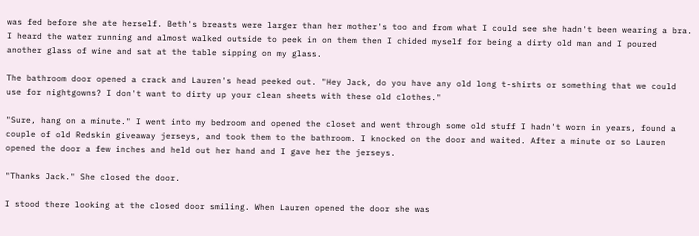was fed before she ate herself. Beth's breasts were larger than her mother's too and from what I could see she hadn't been wearing a bra. I heard the water running and almost walked outside to peek in on them then I chided myself for being a dirty old man and I poured another glass of wine and sat at the table sipping on my glass.

The bathroom door opened a crack and Lauren's head peeked out. "Hey Jack, do you have any old long t-shirts or something that we could use for nightgowns? I don't want to dirty up your clean sheets with these old clothes."

"Sure, hang on a minute." I went into my bedroom and opened the closet and went through some old stuff I hadn't worn in years, found a couple of old Redskin giveaway jerseys, and took them to the bathroom. I knocked on the door and waited. After a minute or so Lauren opened the door a few inches and held out her hand and I gave her the jerseys.

"Thanks Jack." She closed the door.

I stood there looking at the closed door smiling. When Lauren opened the door she was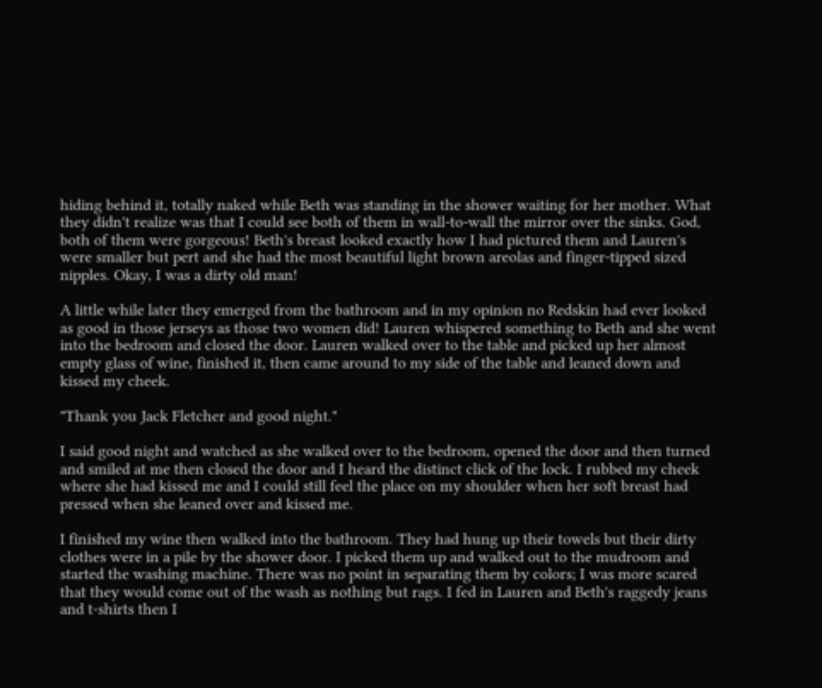hiding behind it, totally naked while Beth was standing in the shower waiting for her mother. What they didn't realize was that I could see both of them in wall-to-wall the mirror over the sinks. God, both of them were gorgeous! Beth's breast looked exactly how I had pictured them and Lauren's were smaller but pert and she had the most beautiful light brown areolas and finger-tipped sized nipples. Okay, I was a dirty old man!

A little while later they emerged from the bathroom and in my opinion no Redskin had ever looked as good in those jerseys as those two women did! Lauren whispered something to Beth and she went into the bedroom and closed the door. Lauren walked over to the table and picked up her almost empty glass of wine, finished it, then came around to my side of the table and leaned down and kissed my cheek.

"Thank you Jack Fletcher and good night."

I said good night and watched as she walked over to the bedroom, opened the door and then turned and smiled at me then closed the door and I heard the distinct click of the lock. I rubbed my cheek where she had kissed me and I could still feel the place on my shoulder when her soft breast had pressed when she leaned over and kissed me.

I finished my wine then walked into the bathroom. They had hung up their towels but their dirty clothes were in a pile by the shower door. I picked them up and walked out to the mudroom and started the washing machine. There was no point in separating them by colors; I was more scared that they would come out of the wash as nothing but rags. I fed in Lauren and Beth's raggedy jeans and t-shirts then I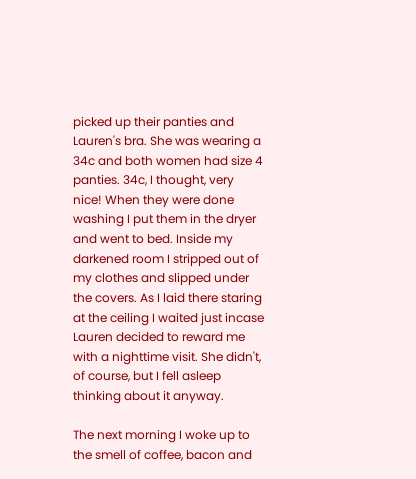picked up their panties and Lauren's bra. She was wearing a 34c and both women had size 4 panties. 34c, I thought, very nice! When they were done washing I put them in the dryer and went to bed. Inside my darkened room I stripped out of my clothes and slipped under the covers. As I laid there staring at the ceiling I waited just incase Lauren decided to reward me with a nighttime visit. She didn't, of course, but I fell asleep thinking about it anyway.

The next morning I woke up to the smell of coffee, bacon and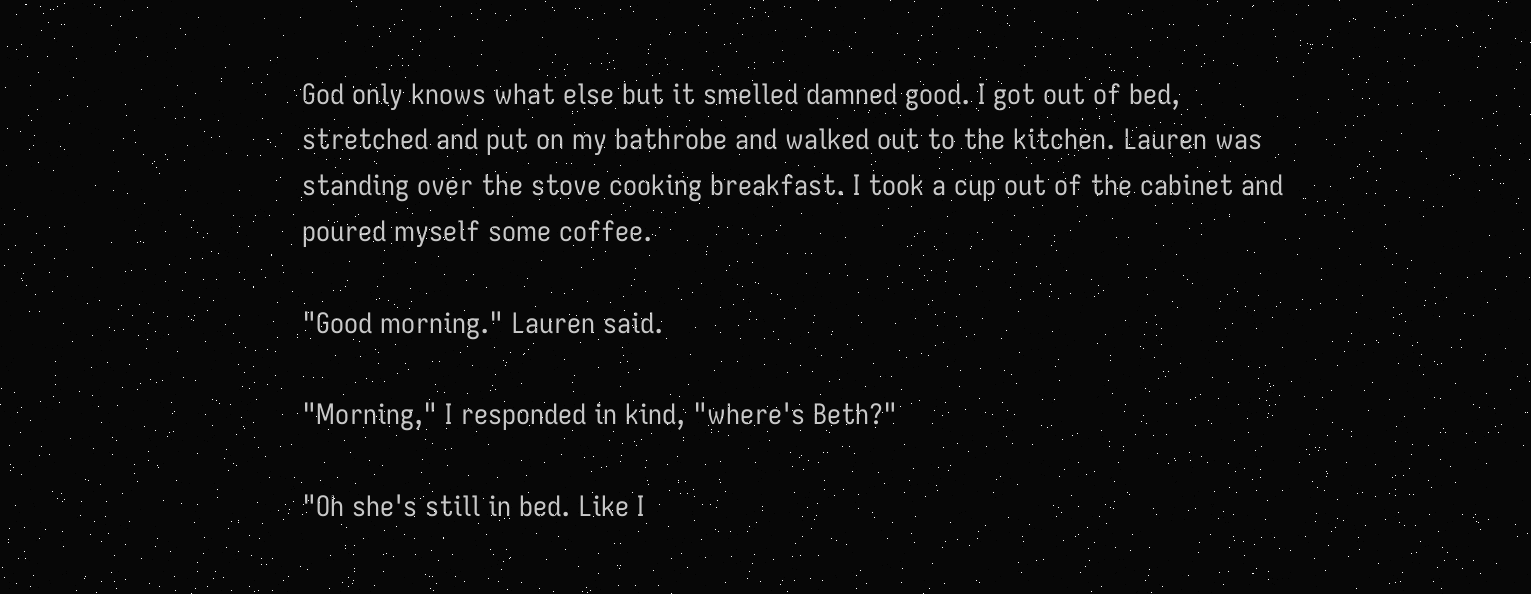God only knows what else but it smelled damned good. I got out of bed, stretched and put on my bathrobe and walked out to the kitchen. Lauren was standing over the stove cooking breakfast. I took a cup out of the cabinet and poured myself some coffee.

"Good morning." Lauren said.

"Morning," I responded in kind, "where's Beth?"

"Oh she's still in bed. Like I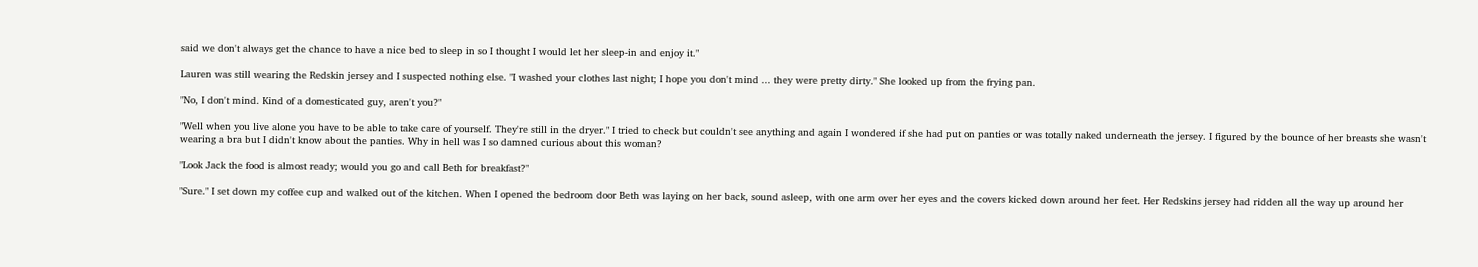said we don't always get the chance to have a nice bed to sleep in so I thought I would let her sleep-in and enjoy it."

Lauren was still wearing the Redskin jersey and I suspected nothing else. "I washed your clothes last night; I hope you don't mind ... they were pretty dirty." She looked up from the frying pan.

"No, I don't mind. Kind of a domesticated guy, aren't you?"

"Well when you live alone you have to be able to take care of yourself. They're still in the dryer." I tried to check but couldn't see anything and again I wondered if she had put on panties or was totally naked underneath the jersey. I figured by the bounce of her breasts she wasn't wearing a bra but I didn't know about the panties. Why in hell was I so damned curious about this woman?

"Look Jack the food is almost ready; would you go and call Beth for breakfast?"

"Sure." I set down my coffee cup and walked out of the kitchen. When I opened the bedroom door Beth was laying on her back, sound asleep, with one arm over her eyes and the covers kicked down around her feet. Her Redskins jersey had ridden all the way up around her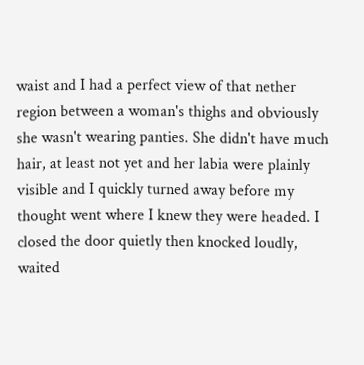waist and I had a perfect view of that nether region between a woman's thighs and obviously she wasn't wearing panties. She didn't have much hair, at least not yet and her labia were plainly visible and I quickly turned away before my thought went where I knew they were headed. I closed the door quietly then knocked loudly, waited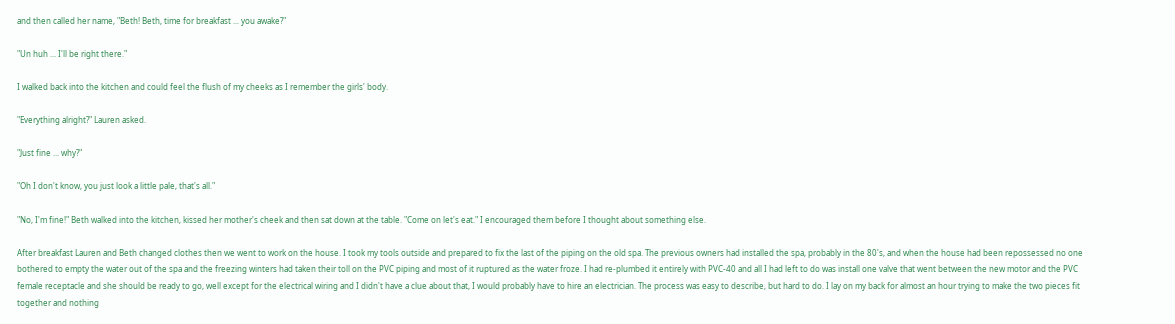and then called her name, "Beth! Beth, time for breakfast ... you awake?"

"Un huh ... I'll be right there."

I walked back into the kitchen and could feel the flush of my cheeks as I remember the girls' body.

"Everything alright?" Lauren asked.

"Just fine ... why?"

"Oh I don't know, you just look a little pale, that's all."

"No, I'm fine!" Beth walked into the kitchen, kissed her mother's cheek and then sat down at the table. "Come on let's eat." I encouraged them before I thought about something else.

After breakfast Lauren and Beth changed clothes then we went to work on the house. I took my tools outside and prepared to fix the last of the piping on the old spa. The previous owners had installed the spa, probably in the 80's, and when the house had been repossessed no one bothered to empty the water out of the spa and the freezing winters had taken their toll on the PVC piping and most of it ruptured as the water froze. I had re-plumbed it entirely with PVC-40 and all I had left to do was install one valve that went between the new motor and the PVC female receptacle and she should be ready to go, well except for the electrical wiring and I didn't have a clue about that, I would probably have to hire an electrician. The process was easy to describe, but hard to do. I lay on my back for almost an hour trying to make the two pieces fit together and nothing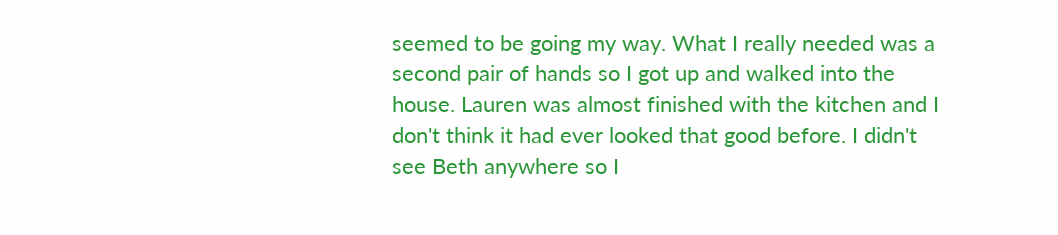seemed to be going my way. What I really needed was a second pair of hands so I got up and walked into the house. Lauren was almost finished with the kitchen and I don't think it had ever looked that good before. I didn't see Beth anywhere so I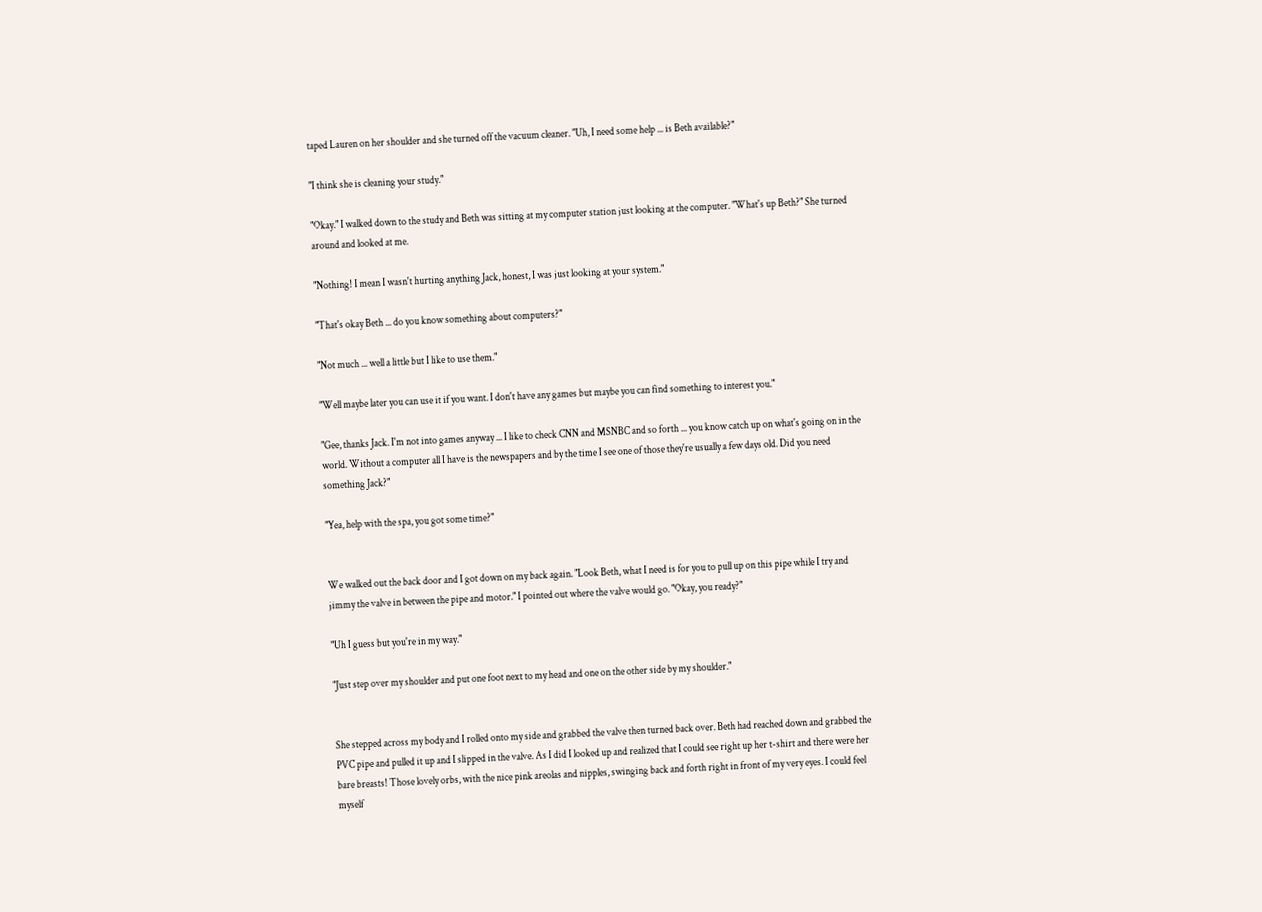taped Lauren on her shoulder and she turned off the vacuum cleaner. "Uh, I need some help ... is Beth available?"

"I think she is cleaning your study."

"Okay." I walked down to the study and Beth was sitting at my computer station just looking at the computer. "What's up Beth?" She turned around and looked at me.

"Nothing! I mean I wasn't hurting anything Jack, honest, I was just looking at your system."

"That's okay Beth ... do you know something about computers?"

"Not much ... well a little but I like to use them."

"Well maybe later you can use it if you want. I don't have any games but maybe you can find something to interest you."

"Gee, thanks Jack. I'm not into games anyway ... I like to check CNN and MSNBC and so forth ... you know catch up on what's going on in the world. Without a computer all I have is the newspapers and by the time I see one of those they're usually a few days old. Did you need something Jack?"

"Yea, help with the spa, you got some time?"


We walked out the back door and I got down on my back again. "Look Beth, what I need is for you to pull up on this pipe while I try and jimmy the valve in between the pipe and motor." I pointed out where the valve would go. "Okay, you ready?"

"Uh I guess but you're in my way."

"Just step over my shoulder and put one foot next to my head and one on the other side by my shoulder."


She stepped across my body and I rolled onto my side and grabbed the valve then turned back over. Beth had reached down and grabbed the PVC pipe and pulled it up and I slipped in the valve. As I did I looked up and realized that I could see right up her t-shirt and there were her bare breasts! Those lovely orbs, with the nice pink areolas and nipples, swinging back and forth right in front of my very eyes. I could feel myself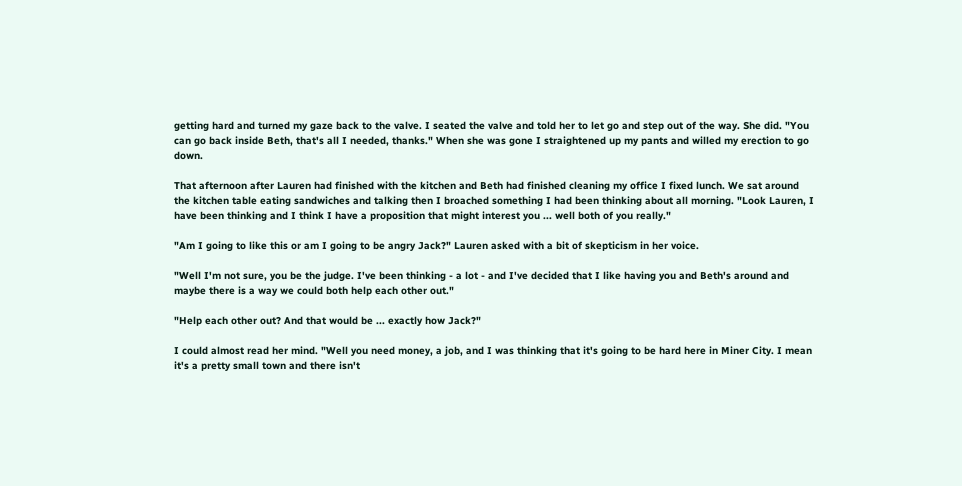getting hard and turned my gaze back to the valve. I seated the valve and told her to let go and step out of the way. She did. "You can go back inside Beth, that's all I needed, thanks." When she was gone I straightened up my pants and willed my erection to go down.

That afternoon after Lauren had finished with the kitchen and Beth had finished cleaning my office I fixed lunch. We sat around the kitchen table eating sandwiches and talking then I broached something I had been thinking about all morning. "Look Lauren, I have been thinking and I think I have a proposition that might interest you ... well both of you really."

"Am I going to like this or am I going to be angry Jack?" Lauren asked with a bit of skepticism in her voice.

"Well I'm not sure, you be the judge. I've been thinking - a lot - and I've decided that I like having you and Beth's around and maybe there is a way we could both help each other out."

"Help each other out? And that would be ... exactly how Jack?"

I could almost read her mind. "Well you need money, a job, and I was thinking that it's going to be hard here in Miner City. I mean it's a pretty small town and there isn't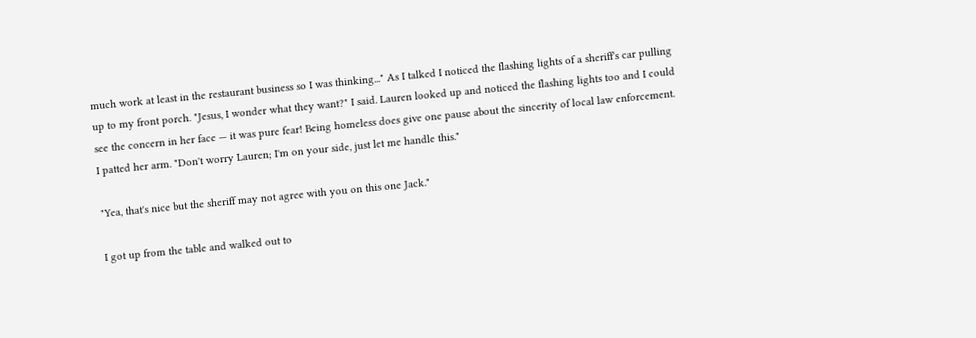much work at least in the restaurant business so I was thinking..." As I talked I noticed the flashing lights of a sheriff's car pulling up to my front porch. "Jesus, I wonder what they want?" I said. Lauren looked up and noticed the flashing lights too and I could see the concern in her face — it was pure fear! Being homeless does give one pause about the sincerity of local law enforcement. I patted her arm. "Don't worry Lauren; I'm on your side, just let me handle this."

"Yea, that's nice but the sheriff may not agree with you on this one Jack."

I got up from the table and walked out to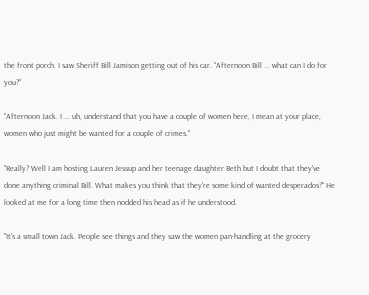the front porch. I saw Sheriff Bill Jamison getting out of his car. "Afternoon Bill ... what can I do for you?"

"Afternoon Jack. I ... uh, understand that you have a couple of women here, I mean at your place, women who just might be wanted for a couple of crimes."

"Really? Well I am hosting Lauren Jessup and her teenage daughter Beth but I doubt that they've done anything criminal Bill. What makes you think that they're some kind of wanted desperados?" He looked at me for a long time then nodded his head as if he understood.

"It's a small town Jack. People see things and they saw the women pan-handling at the grocery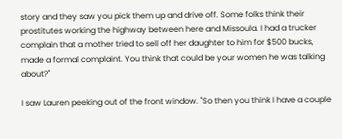story and they saw you pick them up and drive off. Some folks think their prostitutes working the highway between here and Missoula. I had a trucker complain that a mother tried to sell off her daughter to him for $500 bucks, made a formal complaint. You think that could be your women he was talking about?"

I saw Lauren peeking out of the front window. "So then you think I have a couple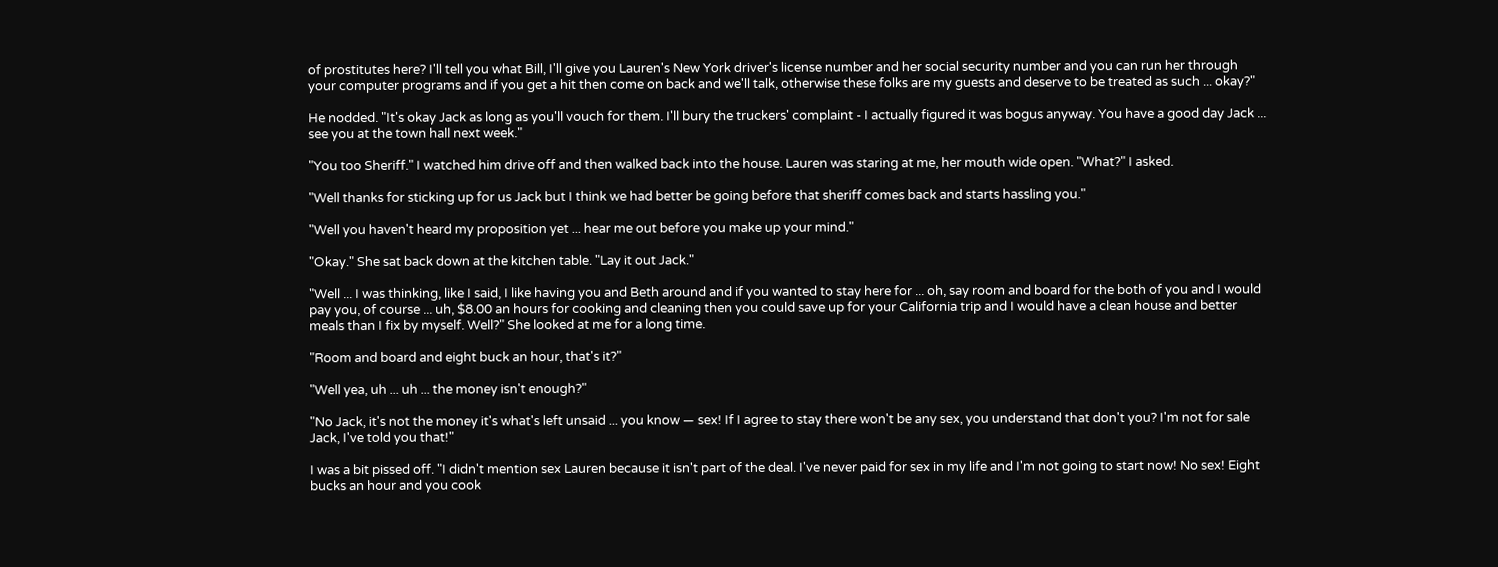of prostitutes here? I'll tell you what Bill, I'll give you Lauren's New York driver's license number and her social security number and you can run her through your computer programs and if you get a hit then come on back and we'll talk, otherwise these folks are my guests and deserve to be treated as such ... okay?"

He nodded. "It's okay Jack as long as you'll vouch for them. I'll bury the truckers' complaint - I actually figured it was bogus anyway. You have a good day Jack ... see you at the town hall next week."

"You too Sheriff." I watched him drive off and then walked back into the house. Lauren was staring at me, her mouth wide open. "What?" I asked.

"Well thanks for sticking up for us Jack but I think we had better be going before that sheriff comes back and starts hassling you."

"Well you haven't heard my proposition yet ... hear me out before you make up your mind."

"Okay." She sat back down at the kitchen table. "Lay it out Jack."

"Well ... I was thinking, like I said, I like having you and Beth around and if you wanted to stay here for ... oh, say room and board for the both of you and I would pay you, of course ... uh, $8.00 an hours for cooking and cleaning then you could save up for your California trip and I would have a clean house and better meals than I fix by myself. Well?" She looked at me for a long time.

"Room and board and eight buck an hour, that's it?"

"Well yea, uh ... uh ... the money isn't enough?"

"No Jack, it's not the money it's what's left unsaid ... you know — sex! If I agree to stay there won't be any sex, you understand that don't you? I'm not for sale Jack, I've told you that!"

I was a bit pissed off. "I didn't mention sex Lauren because it isn't part of the deal. I've never paid for sex in my life and I'm not going to start now! No sex! Eight bucks an hour and you cook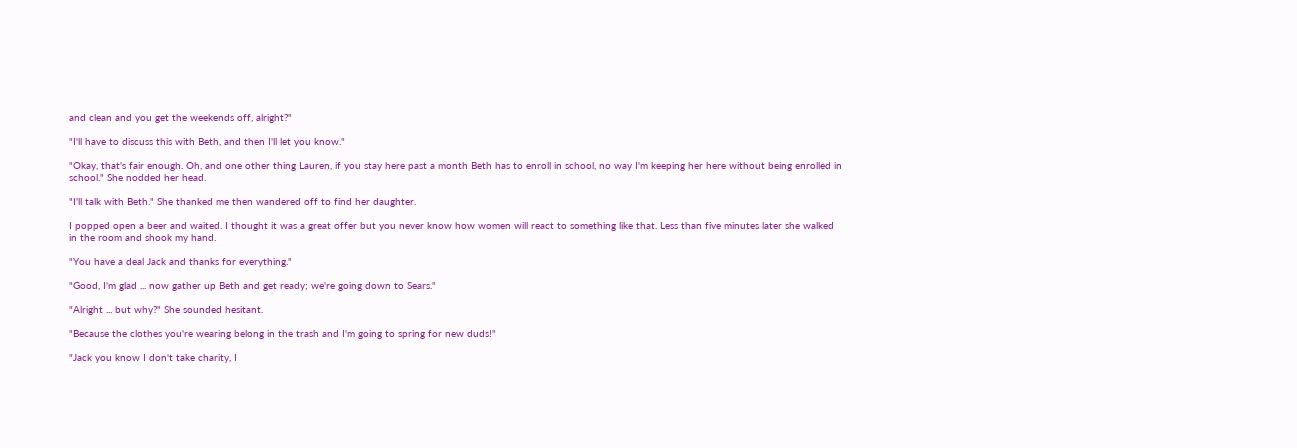and clean and you get the weekends off, alright?"

"I'll have to discuss this with Beth, and then I'll let you know."

"Okay, that's fair enough. Oh, and one other thing Lauren, if you stay here past a month Beth has to enroll in school, no way I'm keeping her here without being enrolled in school." She nodded her head.

"I'll talk with Beth." She thanked me then wandered off to find her daughter.

I popped open a beer and waited. I thought it was a great offer but you never know how women will react to something like that. Less than five minutes later she walked in the room and shook my hand.

"You have a deal Jack and thanks for everything."

"Good, I'm glad ... now gather up Beth and get ready; we're going down to Sears."

"Alright ... but why?" She sounded hesitant.

"Because the clothes you're wearing belong in the trash and I'm going to spring for new duds!"

"Jack you know I don't take charity, I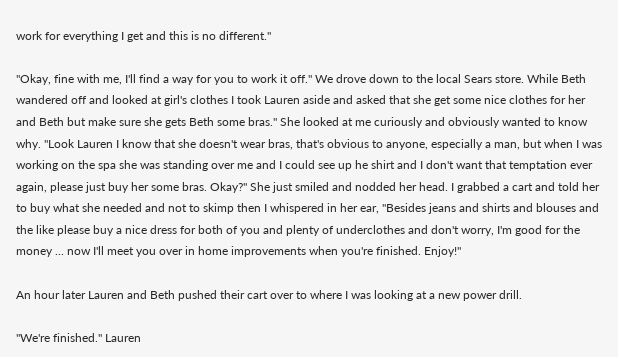work for everything I get and this is no different."

"Okay, fine with me, I'll find a way for you to work it off." We drove down to the local Sears store. While Beth wandered off and looked at girl's clothes I took Lauren aside and asked that she get some nice clothes for her and Beth but make sure she gets Beth some bras." She looked at me curiously and obviously wanted to know why. "Look Lauren I know that she doesn't wear bras, that's obvious to anyone, especially a man, but when I was working on the spa she was standing over me and I could see up he shirt and I don't want that temptation ever again, please just buy her some bras. Okay?" She just smiled and nodded her head. I grabbed a cart and told her to buy what she needed and not to skimp then I whispered in her ear, "Besides jeans and shirts and blouses and the like please buy a nice dress for both of you and plenty of underclothes and don't worry, I'm good for the money ... now I'll meet you over in home improvements when you're finished. Enjoy!"

An hour later Lauren and Beth pushed their cart over to where I was looking at a new power drill.

"We're finished." Lauren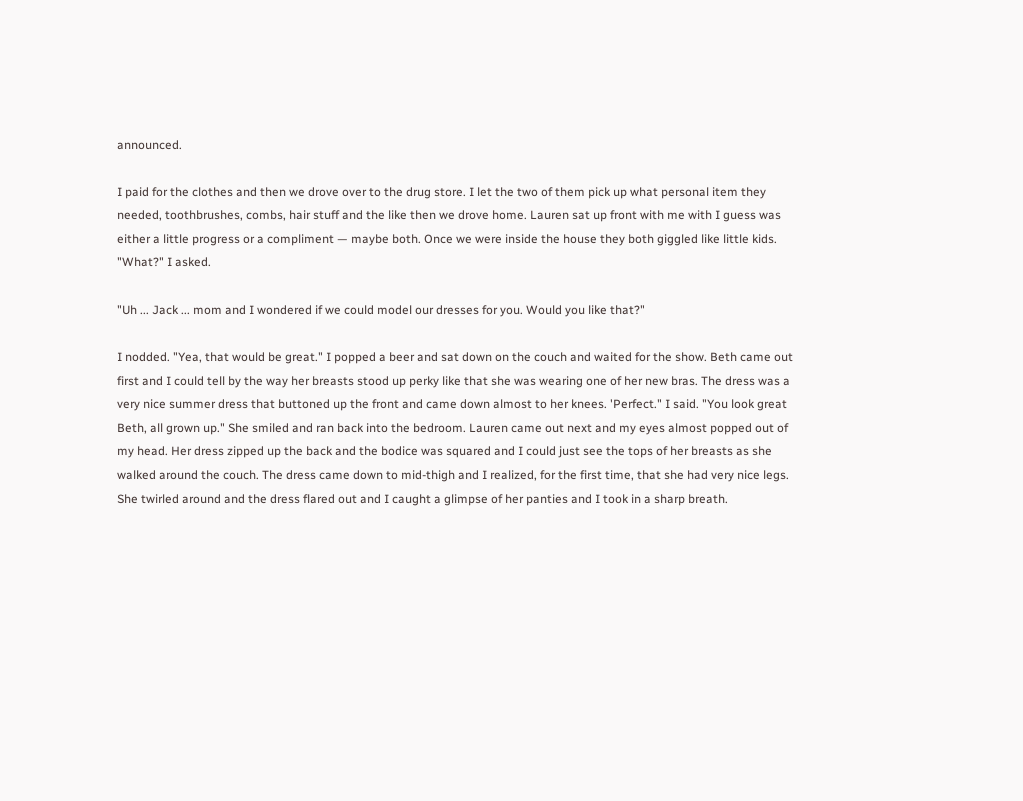announced.

I paid for the clothes and then we drove over to the drug store. I let the two of them pick up what personal item they needed, toothbrushes, combs, hair stuff and the like then we drove home. Lauren sat up front with me with I guess was either a little progress or a compliment — maybe both. Once we were inside the house they both giggled like little kids. "What?" I asked.

"Uh ... Jack ... mom and I wondered if we could model our dresses for you. Would you like that?"

I nodded. "Yea, that would be great." I popped a beer and sat down on the couch and waited for the show. Beth came out first and I could tell by the way her breasts stood up perky like that she was wearing one of her new bras. The dress was a very nice summer dress that buttoned up the front and came down almost to her knees. 'Perfect." I said. "You look great Beth, all grown up." She smiled and ran back into the bedroom. Lauren came out next and my eyes almost popped out of my head. Her dress zipped up the back and the bodice was squared and I could just see the tops of her breasts as she walked around the couch. The dress came down to mid-thigh and I realized, for the first time, that she had very nice legs. She twirled around and the dress flared out and I caught a glimpse of her panties and I took in a sharp breath.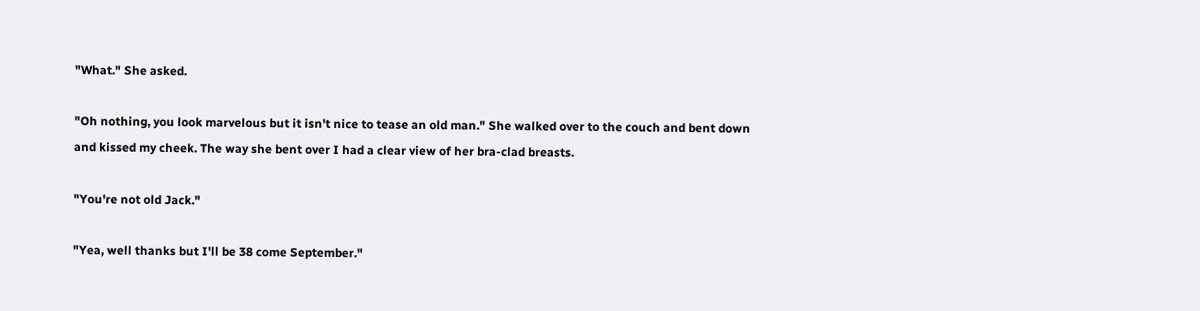"What." She asked.

"Oh nothing, you look marvelous but it isn't nice to tease an old man." She walked over to the couch and bent down and kissed my cheek. The way she bent over I had a clear view of her bra-clad breasts.

"You're not old Jack."

"Yea, well thanks but I'll be 38 come September."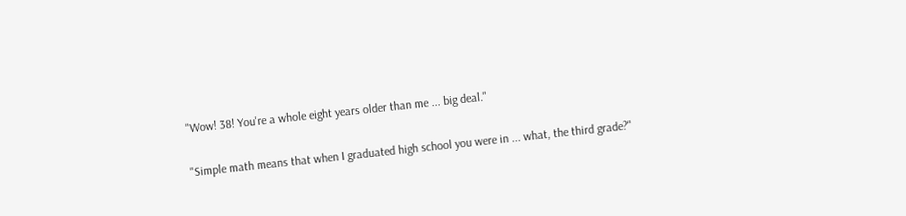"Wow! 38! You're a whole eight years older than me ... big deal."

"Simple math means that when I graduated high school you were in ... what, the third grade?"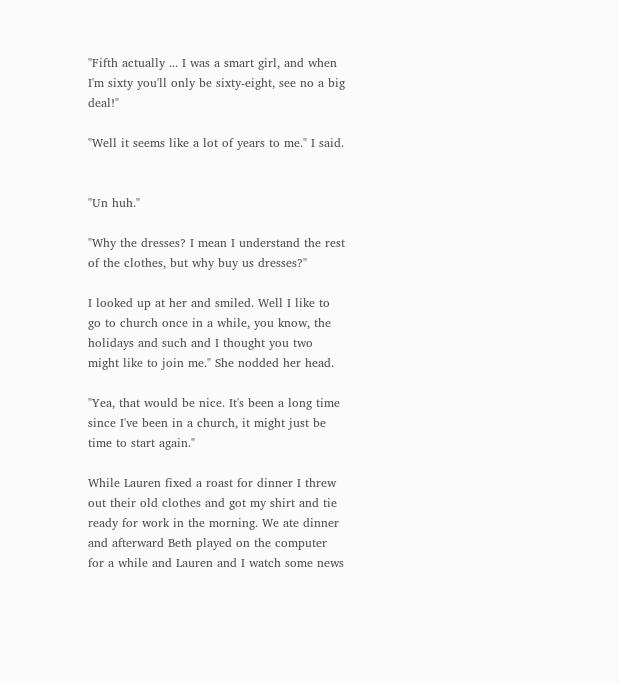"Fifth actually ... I was a smart girl, and when I'm sixty you'll only be sixty-eight, see no a big deal!"

"Well it seems like a lot of years to me." I said.


"Un huh."

"Why the dresses? I mean I understand the rest of the clothes, but why buy us dresses?"

I looked up at her and smiled. Well I like to go to church once in a while, you know, the holidays and such and I thought you two might like to join me." She nodded her head.

"Yea, that would be nice. It's been a long time since I've been in a church, it might just be time to start again."

While Lauren fixed a roast for dinner I threw out their old clothes and got my shirt and tie ready for work in the morning. We ate dinner and afterward Beth played on the computer for a while and Lauren and I watch some news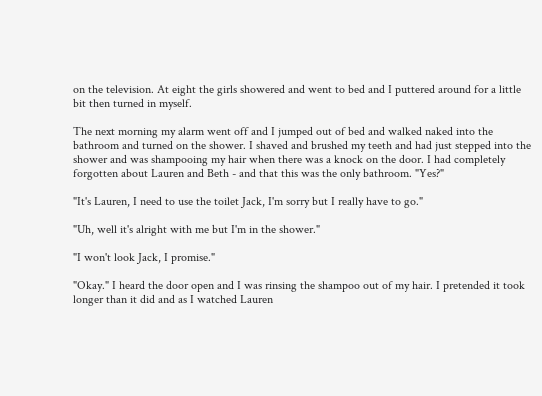on the television. At eight the girls showered and went to bed and I puttered around for a little bit then turned in myself.

The next morning my alarm went off and I jumped out of bed and walked naked into the bathroom and turned on the shower. I shaved and brushed my teeth and had just stepped into the shower and was shampooing my hair when there was a knock on the door. I had completely forgotten about Lauren and Beth - and that this was the only bathroom. "Yes?"

"It's Lauren, I need to use the toilet Jack, I'm sorry but I really have to go."

"Uh, well it's alright with me but I'm in the shower."

"I won't look Jack, I promise."

"Okay." I heard the door open and I was rinsing the shampoo out of my hair. I pretended it took longer than it did and as I watched Lauren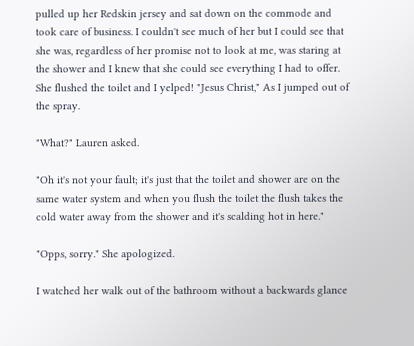pulled up her Redskin jersey and sat down on the commode and took care of business. I couldn't see much of her but I could see that she was, regardless of her promise not to look at me, was staring at the shower and I knew that she could see everything I had to offer. She flushed the toilet and I yelped! "Jesus Christ," As I jumped out of the spray.

"What?" Lauren asked.

"Oh it's not your fault; it's just that the toilet and shower are on the same water system and when you flush the toilet the flush takes the cold water away from the shower and it's scalding hot in here."

"Opps, sorry." She apologized.

I watched her walk out of the bathroom without a backwards glance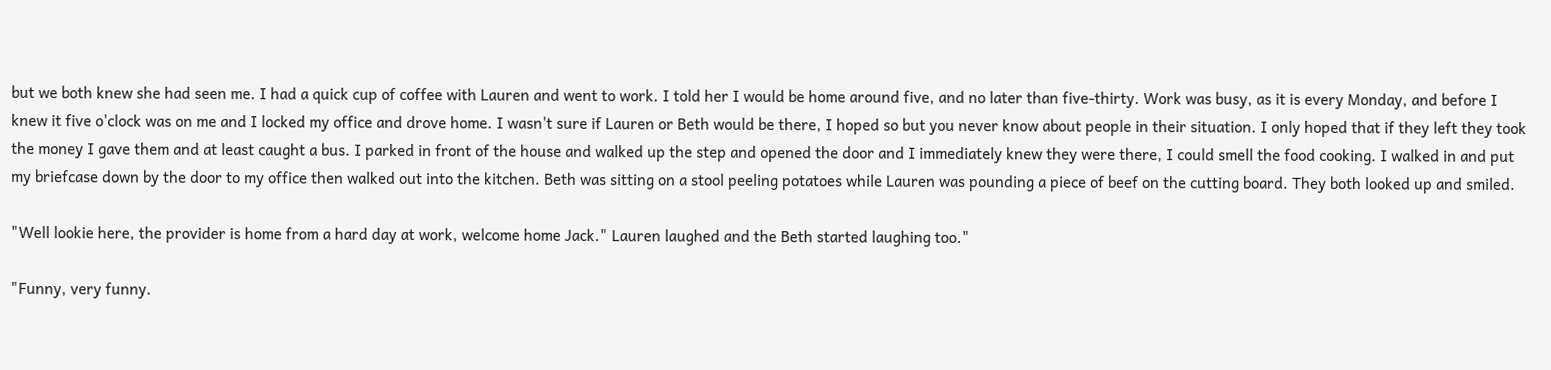but we both knew she had seen me. I had a quick cup of coffee with Lauren and went to work. I told her I would be home around five, and no later than five-thirty. Work was busy, as it is every Monday, and before I knew it five o'clock was on me and I locked my office and drove home. I wasn't sure if Lauren or Beth would be there, I hoped so but you never know about people in their situation. I only hoped that if they left they took the money I gave them and at least caught a bus. I parked in front of the house and walked up the step and opened the door and I immediately knew they were there, I could smell the food cooking. I walked in and put my briefcase down by the door to my office then walked out into the kitchen. Beth was sitting on a stool peeling potatoes while Lauren was pounding a piece of beef on the cutting board. They both looked up and smiled.

"Well lookie here, the provider is home from a hard day at work, welcome home Jack." Lauren laughed and the Beth started laughing too."

"Funny, very funny.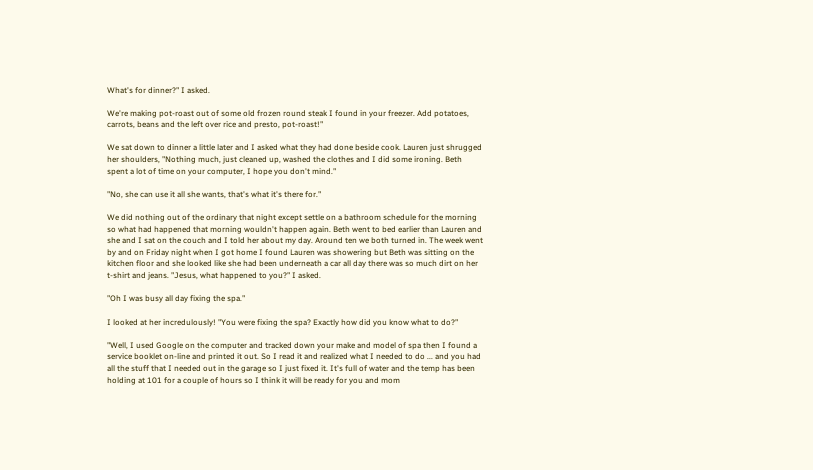What's for dinner?" I asked.

We're making pot-roast out of some old frozen round steak I found in your freezer. Add potatoes, carrots, beans and the left over rice and presto, pot-roast!"

We sat down to dinner a little later and I asked what they had done beside cook. Lauren just shrugged her shoulders, "Nothing much, just cleaned up, washed the clothes and I did some ironing. Beth spent a lot of time on your computer, I hope you don't mind."

"No, she can use it all she wants, that's what it's there for."

We did nothing out of the ordinary that night except settle on a bathroom schedule for the morning so what had happened that morning wouldn't happen again. Beth went to bed earlier than Lauren and she and I sat on the couch and I told her about my day. Around ten we both turned in. The week went by and on Friday night when I got home I found Lauren was showering but Beth was sitting on the kitchen floor and she looked like she had been underneath a car all day there was so much dirt on her t-shirt and jeans. "Jesus, what happened to you?" I asked.

"Oh I was busy all day fixing the spa."

I looked at her incredulously! "You were fixing the spa? Exactly how did you know what to do?"

"Well, I used Google on the computer and tracked down your make and model of spa then I found a service booklet on-line and printed it out. So I read it and realized what I needed to do ... and you had all the stuff that I needed out in the garage so I just fixed it. It's full of water and the temp has been holding at 101 for a couple of hours so I think it will be ready for you and mom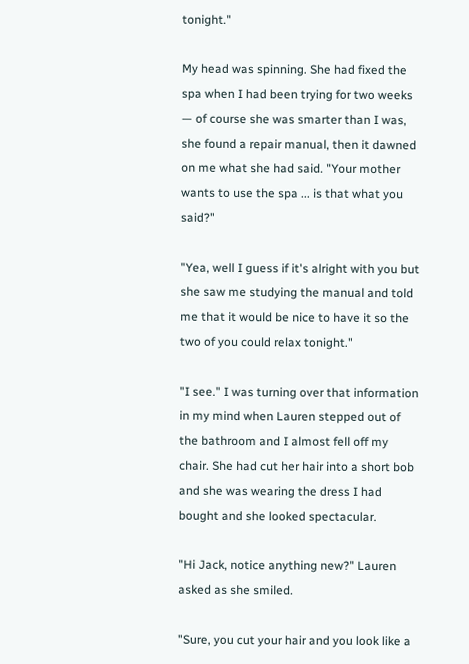tonight."

My head was spinning. She had fixed the spa when I had been trying for two weeks — of course she was smarter than I was, she found a repair manual, then it dawned on me what she had said. "Your mother wants to use the spa ... is that what you said?"

"Yea, well I guess if it's alright with you but she saw me studying the manual and told me that it would be nice to have it so the two of you could relax tonight."

"I see." I was turning over that information in my mind when Lauren stepped out of the bathroom and I almost fell off my chair. She had cut her hair into a short bob and she was wearing the dress I had bought and she looked spectacular.

"Hi Jack, notice anything new?" Lauren asked as she smiled.

"Sure, you cut your hair and you look like a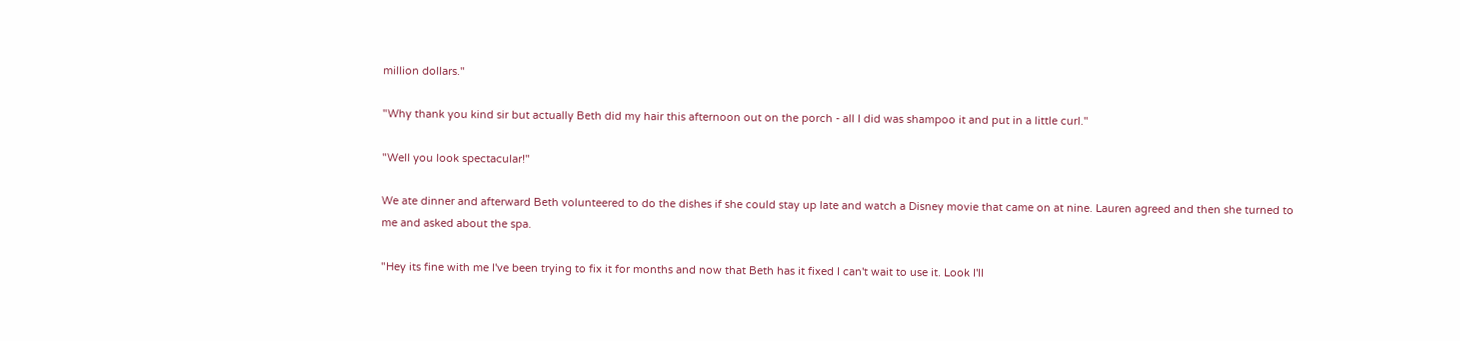million dollars."

"Why thank you kind sir but actually Beth did my hair this afternoon out on the porch - all I did was shampoo it and put in a little curl."

"Well you look spectacular!"

We ate dinner and afterward Beth volunteered to do the dishes if she could stay up late and watch a Disney movie that came on at nine. Lauren agreed and then she turned to me and asked about the spa.

"Hey its fine with me I've been trying to fix it for months and now that Beth has it fixed I can't wait to use it. Look I'll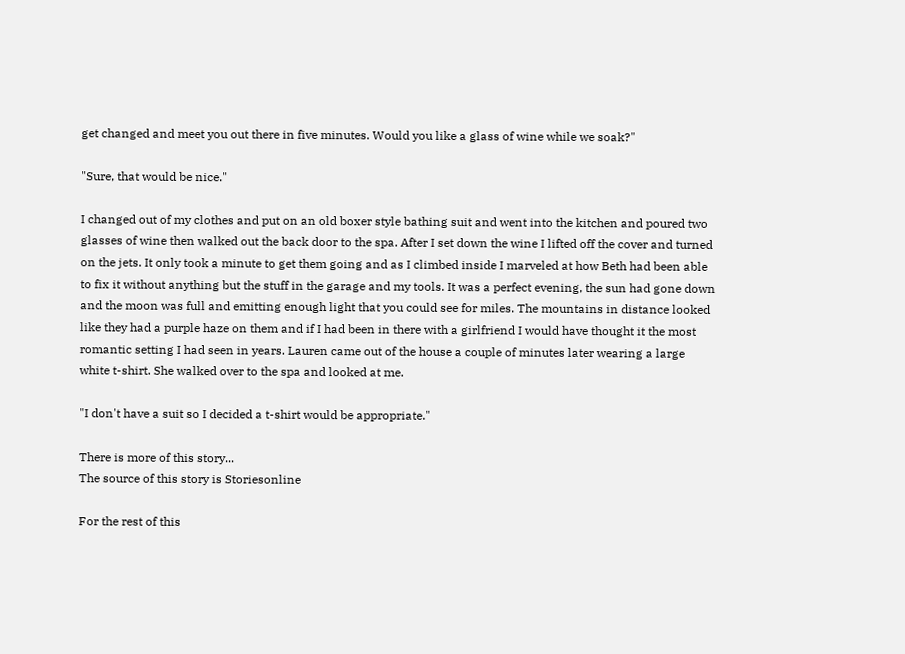get changed and meet you out there in five minutes. Would you like a glass of wine while we soak?"

"Sure, that would be nice."

I changed out of my clothes and put on an old boxer style bathing suit and went into the kitchen and poured two glasses of wine then walked out the back door to the spa. After I set down the wine I lifted off the cover and turned on the jets. It only took a minute to get them going and as I climbed inside I marveled at how Beth had been able to fix it without anything but the stuff in the garage and my tools. It was a perfect evening, the sun had gone down and the moon was full and emitting enough light that you could see for miles. The mountains in distance looked like they had a purple haze on them and if I had been in there with a girlfriend I would have thought it the most romantic setting I had seen in years. Lauren came out of the house a couple of minutes later wearing a large white t-shirt. She walked over to the spa and looked at me.

"I don't have a suit so I decided a t-shirt would be appropriate."

There is more of this story...
The source of this story is Storiesonline

For the rest of this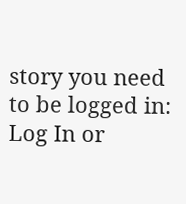story you need to be logged in: Log In or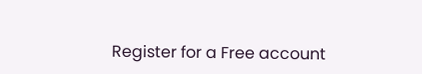Register for a Free account